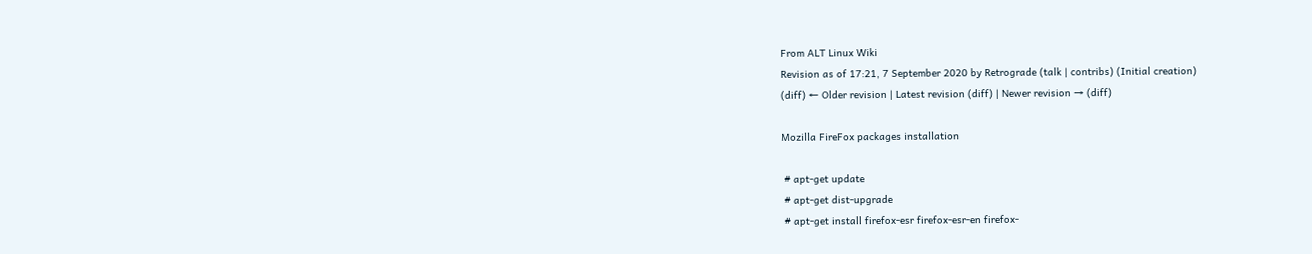From ALT Linux Wiki
Revision as of 17:21, 7 September 2020 by Retrograde (talk | contribs) (Initial creation)
(diff) ← Older revision | Latest revision (diff) | Newer revision → (diff)

Mozilla FireFox packages installation

 # apt-get update
 # apt-get dist-upgrade
 # apt-get install firefox-esr firefox-esr-en firefox-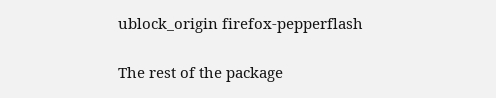ublock_origin firefox-pepperflash

The rest of the package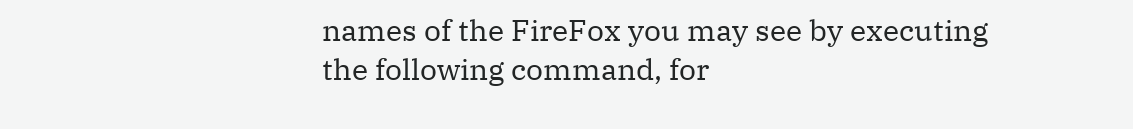names of the FireFox you may see by executing the following command, for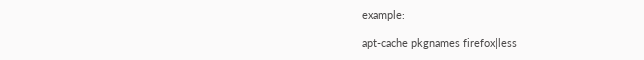example:

apt-cache pkgnames firefox|less